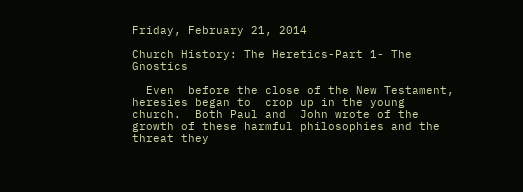Friday, February 21, 2014

Church History: The Heretics-Part 1- The Gnostics

  Even  before the close of the New Testament, heresies began to  crop up in the young church.  Both Paul and  John wrote of the growth of these harmful philosophies and the threat they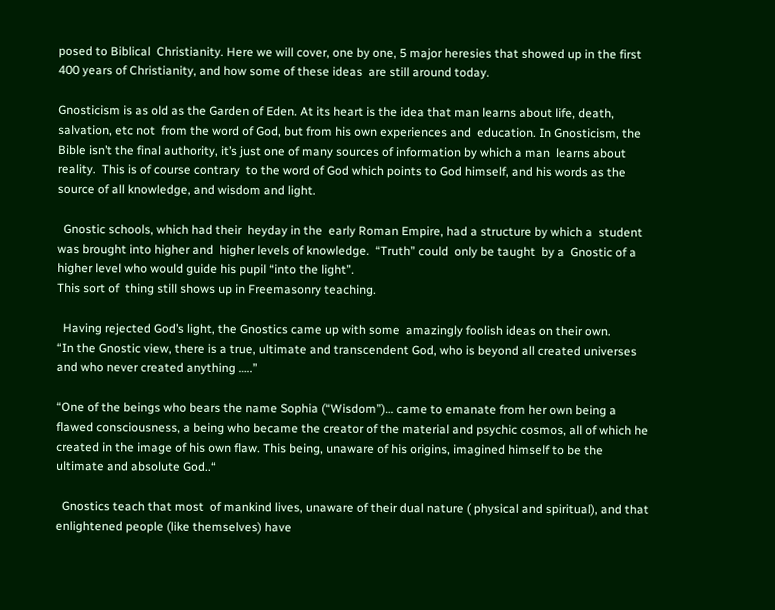posed to Biblical  Christianity. Here we will cover, one by one, 5 major heresies that showed up in the first 400 years of Christianity, and how some of these ideas  are still around today.

Gnosticism is as old as the Garden of Eden. At its heart is the idea that man learns about life, death, salvation, etc not  from the word of God, but from his own experiences and  education. In Gnosticism, the Bible isn’t the final authority, it’s just one of many sources of information by which a man  learns about reality.  This is of course contrary  to the word of God which points to God himself, and his words as the source of all knowledge, and wisdom and light.

  Gnostic schools, which had their  heyday in the  early Roman Empire, had a structure by which a  student was brought into higher and  higher levels of knowledge.  “Truth” could  only be taught  by a  Gnostic of a higher level who would guide his pupil “into the light”.
This sort of  thing still shows up in Freemasonry teaching.

  Having rejected God’s light, the Gnostics came up with some  amazingly foolish ideas on their own.
“In the Gnostic view, there is a true, ultimate and transcendent God, who is beyond all created universes and who never created anything …..”

“One of the beings who bears the name Sophia (“Wisdom”)… came to emanate from her own being a flawed consciousness, a being who became the creator of the material and psychic cosmos, all of which he created in the image of his own flaw. This being, unaware of his origins, imagined himself to be the ultimate and absolute God..“

  Gnostics teach that most  of mankind lives, unaware of their dual nature ( physical and spiritual), and that enlightened people (like themselves) have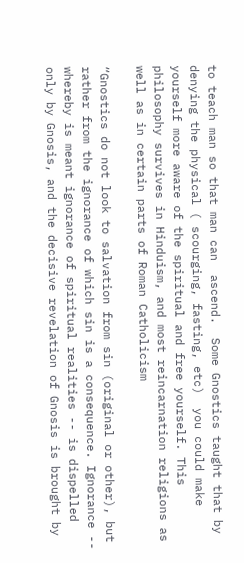to teach man so that man can  ascend.  Some Gnostics taught that by denying the physical ( scourging, fasting, etc)  you could make yourself more aware of the spiritual and free yourself. This philosophy survives in Hinduism, and most reincarnation religions as well as in certain parts of Roman Catholicism

“Gnostics do not look to salvation from sin (original or other), but rather from the ignorance of which sin is a consequence. Ignorance -- whereby is meant ignorance of spiritual realities -- is dispelled only by Gnosis, and the decisive revelation of Gnosis is brought by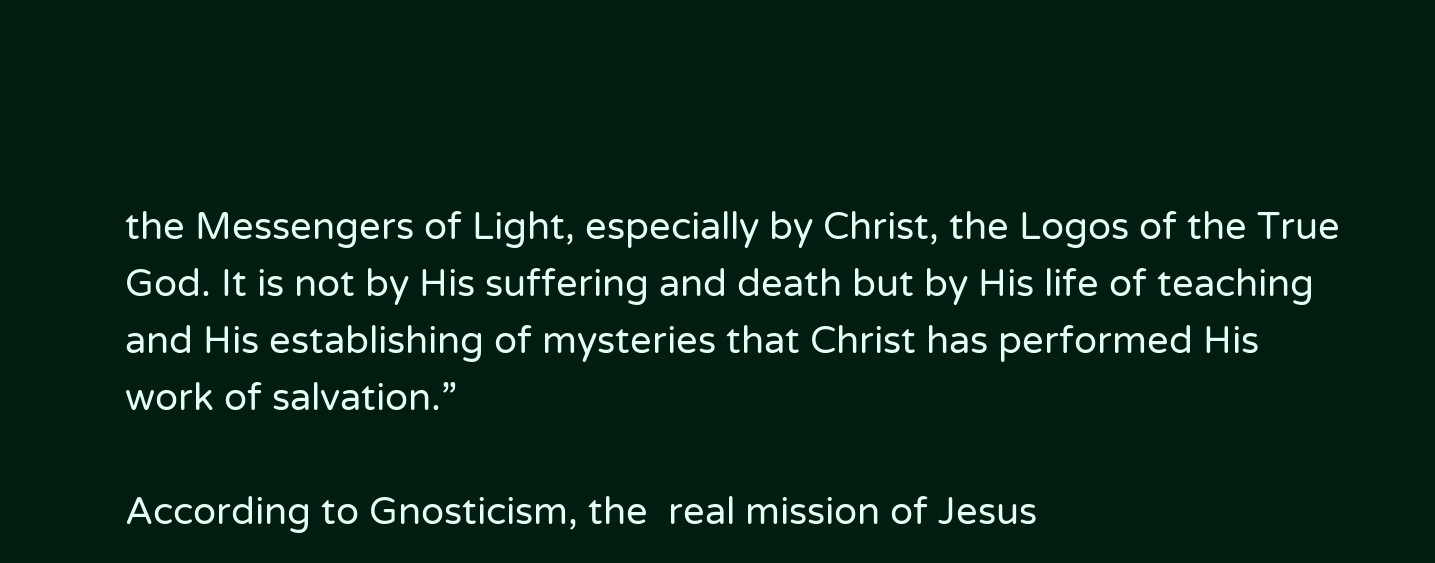the Messengers of Light, especially by Christ, the Logos of the True God. It is not by His suffering and death but by His life of teaching and His establishing of mysteries that Christ has performed His work of salvation.”

According to Gnosticism, the  real mission of Jesus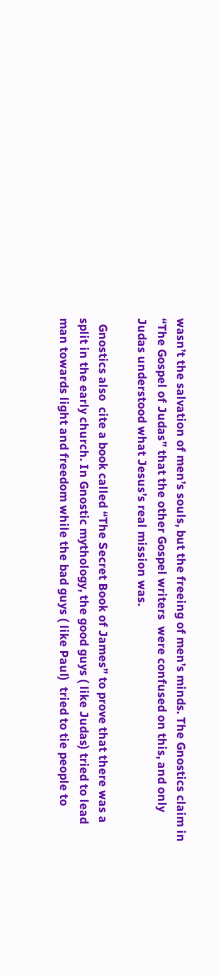wasn’t the salvation of men’s souls, but the freeing of men’s minds. The Gnostics claim in “The Gospel of Judas” that the other Gospel writers  were confused on this, and only Judas understood what Jesus’s real mission was.

  Gnostics also  cite a book called “The Secret Book of James” to prove that there was a split in the early church. In Gnostic mythology, the good guys ( like Judas) tried to lead man towards light and freedom while the bad guys ( like Paul)  tried to tie people to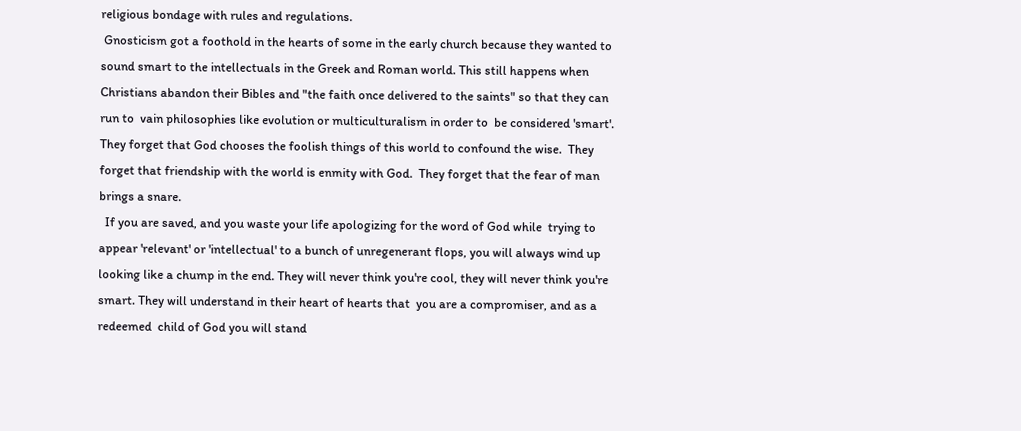religious bondage with rules and regulations.
 Gnosticism got a foothold in the hearts of some in the early church because they wanted to sound smart to the intellectuals in the Greek and Roman world. This still happens when Christians abandon their Bibles and "the faith once delivered to the saints" so that they can run to  vain philosophies like evolution or multiculturalism in order to  be considered 'smart'. They forget that God chooses the foolish things of this world to confound the wise.  They forget that friendship with the world is enmity with God.  They forget that the fear of man brings a snare.
  If you are saved, and you waste your life apologizing for the word of God while  trying to  appear 'relevant' or 'intellectual' to a bunch of unregenerant flops, you will always wind up looking like a chump in the end. They will never think you're cool, they will never think you're smart. They will understand in their heart of hearts that  you are a compromiser, and as a redeemed  child of God you will stand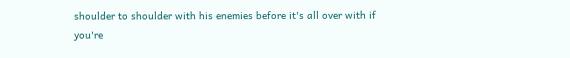shoulder to shoulder with his enemies before it's all over with if you're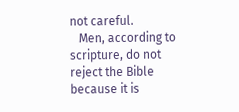not careful.
   Men, according to scripture, do not reject the Bible because it is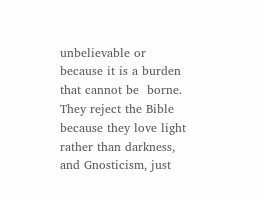unbelievable or because it is a burden that cannot be  borne. They reject the Bible because they love light rather than darkness, and Gnosticism, just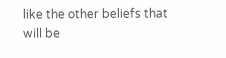like the other beliefs that will be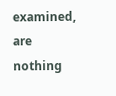examined, are nothing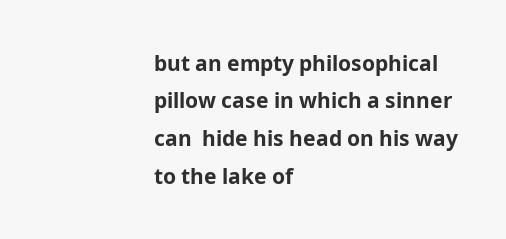but an empty philosophical pillow case in which a sinner can  hide his head on his way to the lake of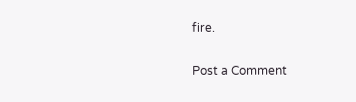fire.

Post a Comment